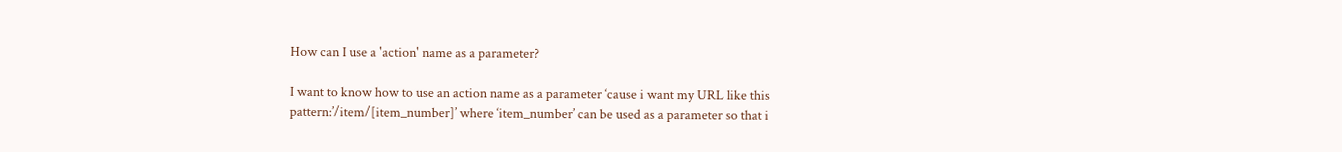How can I use a 'action' name as a parameter?

I want to know how to use an action name as a parameter ‘cause i want my URL like this pattern:’/item/[item_number]’ where ‘item_number’ can be used as a parameter so that i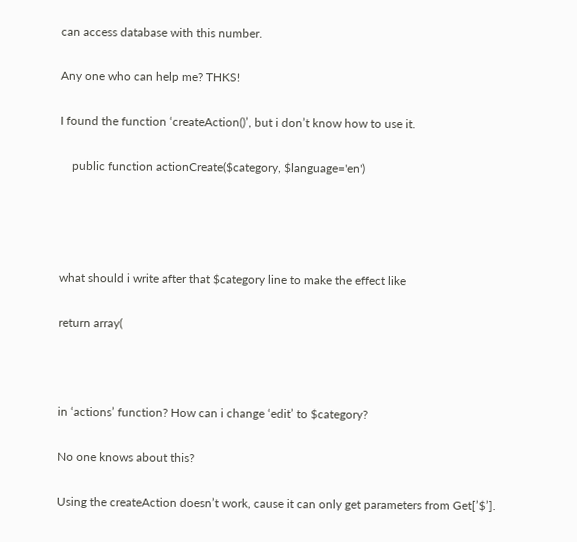can access database with this number.

Any one who can help me? THKS!

I found the function ‘createAction()’, but i don’t know how to use it.

    public function actionCreate($category, $language='en')




what should i write after that $category line to make the effect like

return array(



in ‘actions’ function? How can i change ‘edit’ to $category?

No one knows about this?

Using the createAction doesn’t work, cause it can only get parameters from Get[’$’].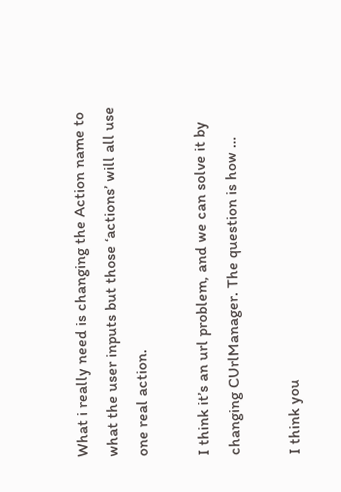What i really need is changing the Action name to what the user inputs but those ‘actions’ will all use one real action.

I think it’s an url problem, and we can solve it by changing CUrlManager. The question is how …

I think you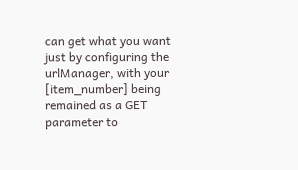can get what you want just by configuring the urlManager, with your [item_number] being remained as a GET parameter to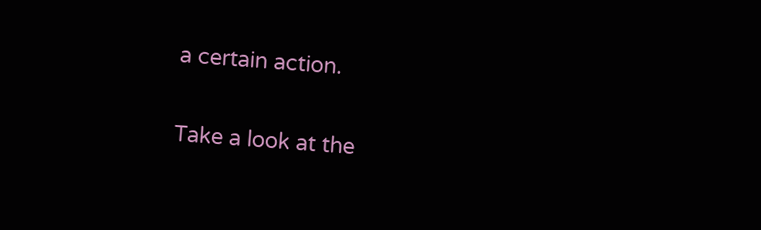a certain action.

Take a look at the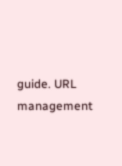guide. URL management